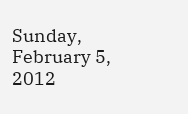Sunday, February 5, 2012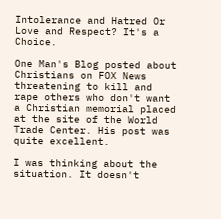Intolerance and Hatred Or Love and Respect? It's a Choice.

One Man's Blog posted about Christians on FOX News threatening to kill and rape others who don't want a Christian memorial placed at the site of the World Trade Center. His post was quite excellent.

I was thinking about the situation. It doesn't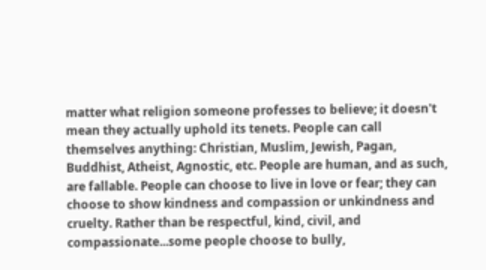matter what religion someone professes to believe; it doesn't mean they actually uphold its tenets. People can call themselves anything: Christian, Muslim, Jewish, Pagan, Buddhist, Atheist, Agnostic, etc. People are human, and as such, are fallable. People can choose to live in love or fear; they can choose to show kindness and compassion or unkindness and cruelty. Rather than be respectful, kind, civil, and compassionate...some people choose to bully,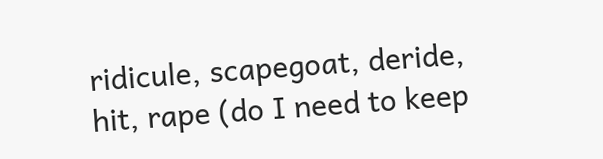ridicule, scapegoat, deride, hit, rape (do I need to keep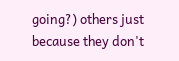going?) others just because they don't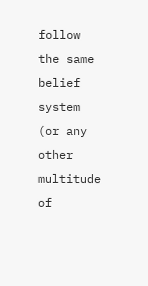follow the same belief system (or any other multitude of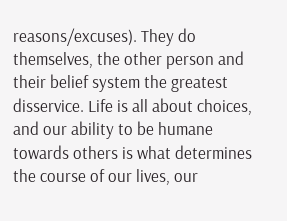reasons/excuses). They do themselves, the other person and their belief system the greatest disservice. Life is all about choices, and our ability to be humane towards others is what determines the course of our lives, our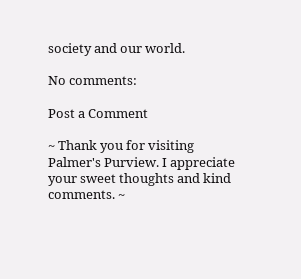society and our world.

No comments:

Post a Comment

~ Thank you for visiting Palmer's Purview. I appreciate your sweet thoughts and kind comments. ~